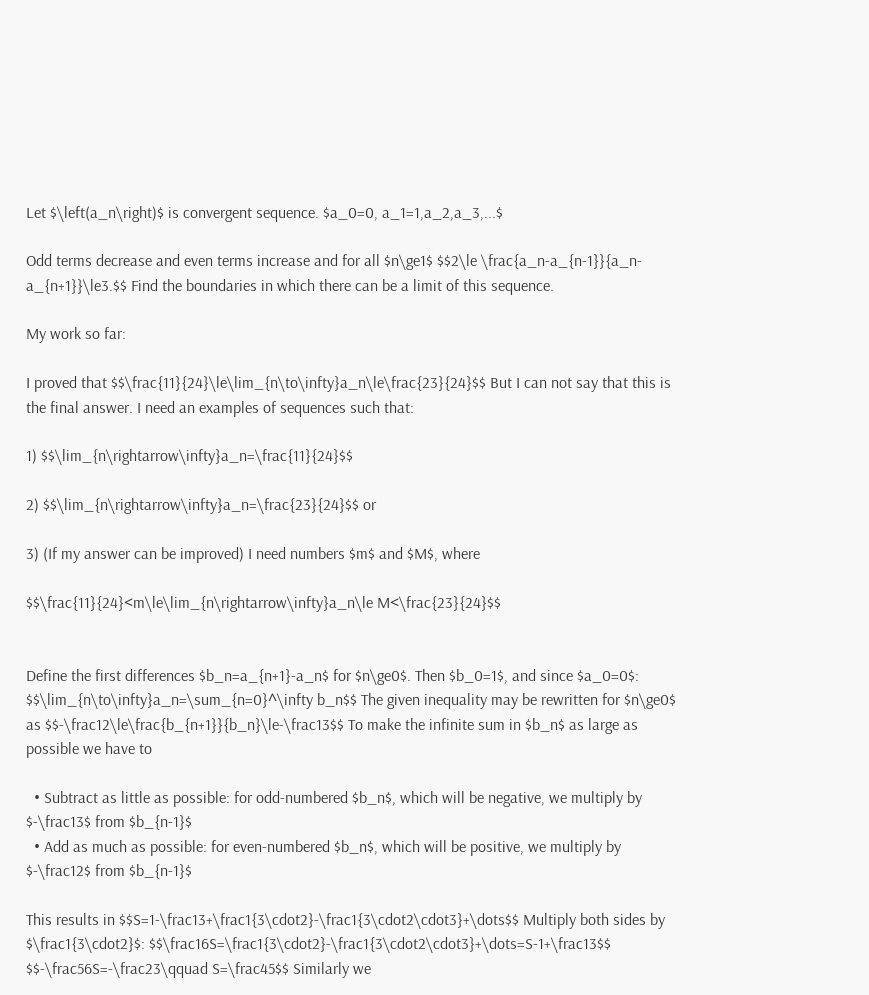Let $\left(a_n\right)$ is convergent sequence. $a_0=0, a_1=1,a_2,a_3,...$

Odd terms decrease and even terms increase and for all $n\ge1$ $$2\le \frac{a_n-a_{n-1}}{a_n-a_{n+1}}\le3.$$ Find the boundaries in which there can be a limit of this sequence.

My work so far:

I proved that $$\frac{11}{24}\le\lim_{n\to\infty}a_n\le\frac{23}{24}$$ But I can not say that this is the final answer. I need an examples of sequences such that:

1) $$\lim_{n\rightarrow\infty}a_n=\frac{11}{24}$$

2) $$\lim_{n\rightarrow\infty}a_n=\frac{23}{24}$$ or

3) (If my answer can be improved) I need numbers $m$ and $M$, where

$$\frac{11}{24}<m\le\lim_{n\rightarrow\infty}a_n\le M<\frac{23}{24}$$


Define the first differences $b_n=a_{n+1}-a_n$ for $n\ge0$. Then $b_0=1$, and since $a_0=0$: $$\lim_{n\to\infty}a_n=\sum_{n=0}^\infty b_n$$ The given inequality may be rewritten for $n\ge0$ as $$-\frac12\le\frac{b_{n+1}}{b_n}\le-\frac13$$ To make the infinite sum in $b_n$ as large as possible we have to

  • Subtract as little as possible: for odd-numbered $b_n$, which will be negative, we multiply by $-\frac13$ from $b_{n-1}$
  • Add as much as possible: for even-numbered $b_n$, which will be positive, we multiply by $-\frac12$ from $b_{n-1}$

This results in $$S=1-\frac13+\frac1{3\cdot2}-\frac1{3\cdot2\cdot3}+\dots$$ Multiply both sides by $\frac1{3\cdot2}$: $$\frac16S=\frac1{3\cdot2}-\frac1{3\cdot2\cdot3}+\dots=S-1+\frac13$$ $$-\frac56S=-\frac23\qquad S=\frac45$$ Similarly we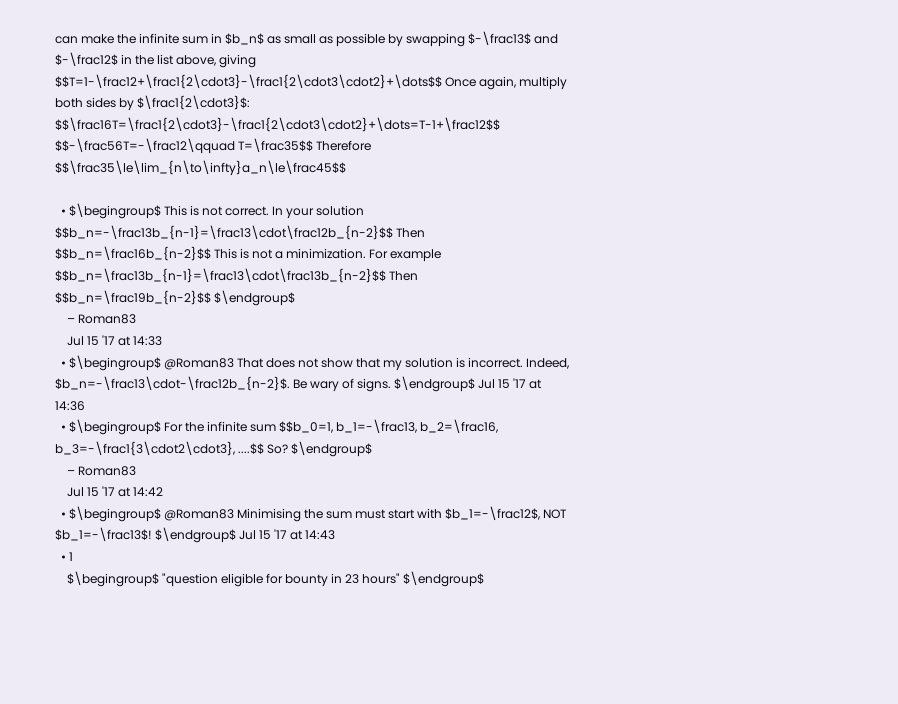can make the infinite sum in $b_n$ as small as possible by swapping $-\frac13$ and $-\frac12$ in the list above, giving $$T=1-\frac12+\frac1{2\cdot3}-\frac1{2\cdot3\cdot2}+\dots$$ Once again, multiply both sides by $\frac1{2\cdot3}$: $$\frac16T=\frac1{2\cdot3}-\frac1{2\cdot3\cdot2}+\dots=T-1+\frac12$$ $$-\frac56T=-\frac12\qquad T=\frac35$$ Therefore $$\frac35\le\lim_{n\to\infty}a_n\le\frac45$$

  • $\begingroup$ This is not correct. In your solution $$b_n=-\frac13b_{n-1}=\frac13\cdot\frac12b_{n-2}$$ Then $$b_n=\frac16b_{n-2}$$ This is not a minimization. For example $$b_n=\frac13b_{n-1}=\frac13\cdot\frac13b_{n-2}$$ Then $$b_n=\frac19b_{n-2}$$ $\endgroup$
    – Roman83
    Jul 15 '17 at 14:33
  • $\begingroup$ @Roman83 That does not show that my solution is incorrect. Indeed, $b_n=-\frac13\cdot-\frac12b_{n-2}$. Be wary of signs. $\endgroup$ Jul 15 '17 at 14:36
  • $\begingroup$ For the infinite sum $$b_0=1, b_1=-\frac13, b_2=\frac16, b_3=-\frac1{3\cdot2\cdot3}, ....$$ So? $\endgroup$
    – Roman83
    Jul 15 '17 at 14:42
  • $\begingroup$ @Roman83 Minimising the sum must start with $b_1=-\frac12$, NOT $b_1=-\frac13$! $\endgroup$ Jul 15 '17 at 14:43
  • 1
    $\begingroup$ "question eligible for bounty in 23 hours" $\endgroup$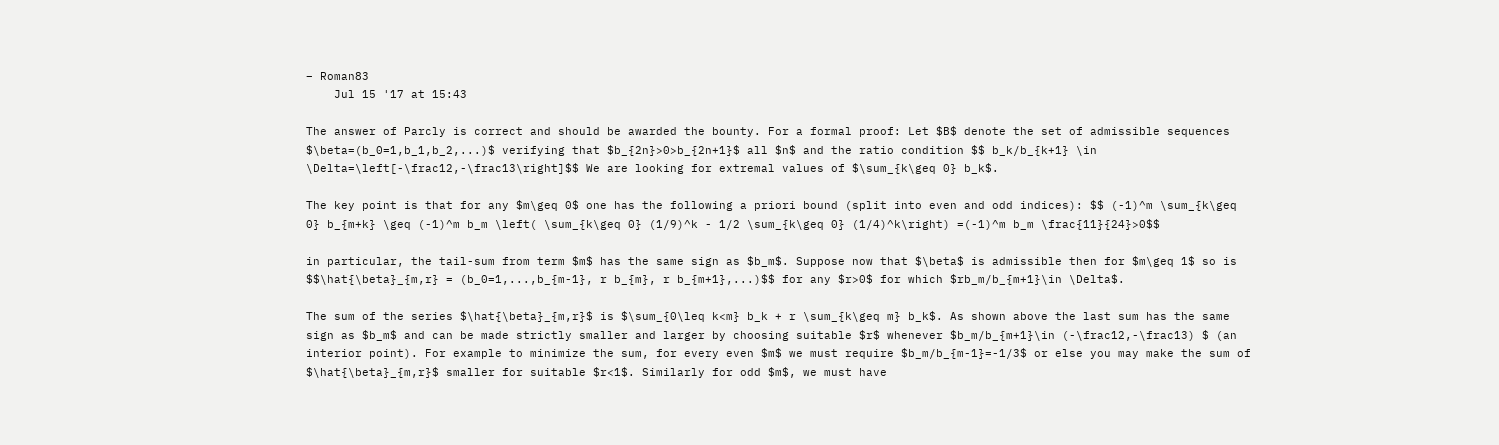– Roman83
    Jul 15 '17 at 15:43

The answer of Parcly is correct and should be awarded the bounty. For a formal proof: Let $B$ denote the set of admissible sequences $\beta=(b_0=1,b_1,b_2,...)$ verifying that $b_{2n}>0>b_{2n+1}$ all $n$ and the ratio condition $$ b_k/b_{k+1} \in \Delta=\left[-\frac12,-\frac13\right]$$ We are looking for extremal values of $\sum_{k\geq 0} b_k$.

The key point is that for any $m\geq 0$ one has the following a priori bound (split into even and odd indices): $$ (-1)^m \sum_{k\geq 0} b_{m+k} \geq (-1)^m b_m \left( \sum_{k\geq 0} (1/9)^k - 1/2 \sum_{k\geq 0} (1/4)^k\right) =(-1)^m b_m \frac{11}{24}>0$$

in particular, the tail-sum from term $m$ has the same sign as $b_m$. Suppose now that $\beta$ is admissible then for $m\geq 1$ so is $$\hat{\beta}_{m,r} = (b_0=1,...,b_{m-1}, r b_{m}, r b_{m+1},...)$$ for any $r>0$ for which $rb_m/b_{m+1}\in \Delta$.

The sum of the series $\hat{\beta}_{m,r}$ is $\sum_{0\leq k<m} b_k + r \sum_{k\geq m} b_k$. As shown above the last sum has the same sign as $b_m$ and can be made strictly smaller and larger by choosing suitable $r$ whenever $b_m/b_{m+1}\in (-\frac12,-\frac13) $ (an interior point). For example to minimize the sum, for every even $m$ we must require $b_m/b_{m-1}=-1/3$ or else you may make the sum of $\hat{\beta}_{m,r}$ smaller for suitable $r<1$. Similarly for odd $m$, we must have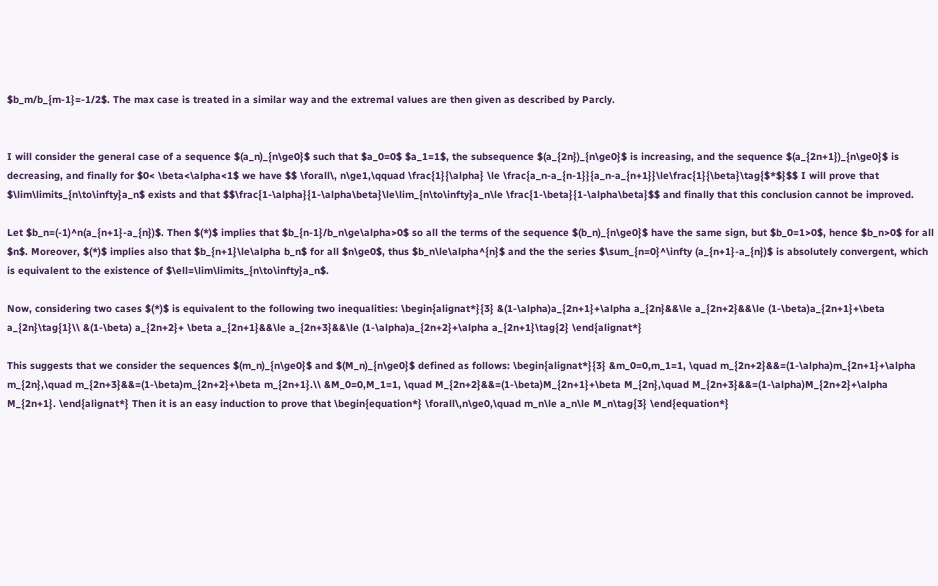$b_m/b_{m-1}=-1/2$. The max case is treated in a similar way and the extremal values are then given as described by Parcly.


I will consider the general case of a sequence $(a_n)_{n\ge0}$ such that $a_0=0$ $a_1=1$, the subsequence $(a_{2n})_{n\ge0}$ is increasing, and the sequence $(a_{2n+1})_{n\ge0}$ is decreasing, and finally for $0< \beta<\alpha<1$ we have $$ \forall\, n\ge1,\qquad \frac{1}{\alpha} \le \frac{a_n-a_{n-1}}{a_n-a_{n+1}}\le\frac{1}{\beta}\tag{$*$}$$ I will prove that $\lim\limits_{n\to\infty}a_n$ exists and that $$\frac{1-\alpha}{1-\alpha\beta}\le\lim_{n\to\infty}a_n\le \frac{1-\beta}{1-\alpha\beta}$$ and finally that this conclusion cannot be improved.

Let $b_n=(-1)^n(a_{n+1}-a_{n})$. Then $(*)$ implies that $b_{n-1}/b_n\ge\alpha>0$ so all the terms of the sequence $(b_n)_{n\ge0}$ have the same sign, but $b_0=1>0$, hence $b_n>0$ for all $n$. Moreover, $(*)$ implies also that $b_{n+1}\le\alpha b_n$ for all $n\ge0$, thus $b_n\le\alpha^{n}$ and the the series $\sum_{n=0}^\infty (a_{n+1}-a_{n})$ is absolutely convergent, which is equivalent to the existence of $\ell=\lim\limits_{n\to\infty}a_n$.

Now, considering two cases $(*)$ is equivalent to the following two inequalities: \begin{alignat*}{3} &(1-\alpha)a_{2n+1}+\alpha a_{2n}&&\le a_{2n+2}&&\le (1-\beta)a_{2n+1}+\beta a_{2n}\tag{1}\\ &(1-\beta) a_{2n+2}+ \beta a_{2n+1}&&\le a_{2n+3}&&\le (1-\alpha)a_{2n+2}+\alpha a_{2n+1}\tag{2} \end{alignat*}

This suggests that we consider the sequences $(m_n)_{n\ge0}$ and $(M_n)_{n\ge0}$ defined as follows: \begin{alignat*}{3} &m_0=0,m_1=1, \quad m_{2n+2}&&=(1-\alpha)m_{2n+1}+\alpha m_{2n},\quad m_{2n+3}&&=(1-\beta)m_{2n+2}+\beta m_{2n+1}.\\ &M_0=0,M_1=1, \quad M_{2n+2}&&=(1-\beta)M_{2n+1}+\beta M_{2n},\quad M_{2n+3}&&=(1-\alpha)M_{2n+2}+\alpha M_{2n+1}. \end{alignat*} Then it is an easy induction to prove that \begin{equation*} \forall\,n\ge0,\quad m_n\le a_n\le M_n\tag{3} \end{equation*}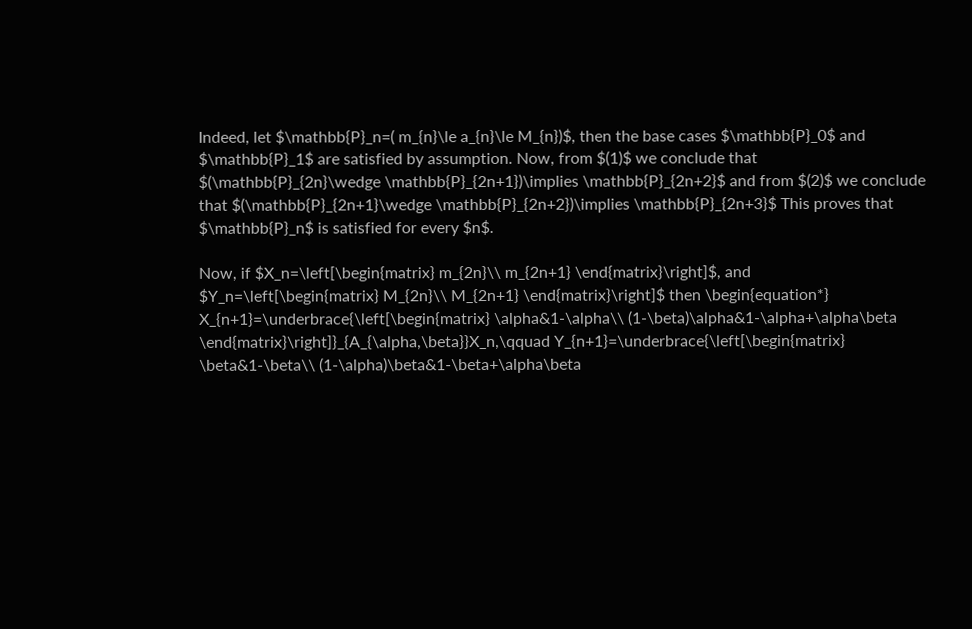Indeed, let $\mathbb{P}_n=( m_{n}\le a_{n}\le M_{n})$, then the base cases $\mathbb{P}_0$ and $\mathbb{P}_1$ are satisfied by assumption. Now, from $(1)$ we conclude that $(\mathbb{P}_{2n}\wedge \mathbb{P}_{2n+1})\implies \mathbb{P}_{2n+2}$ and from $(2)$ we conclude that $(\mathbb{P}_{2n+1}\wedge \mathbb{P}_{2n+2})\implies \mathbb{P}_{2n+3}$ This proves that $\mathbb{P}_n$ is satisfied for every $n$.

Now, if $X_n=\left[\begin{matrix} m_{2n}\\ m_{2n+1} \end{matrix}\right]$, and $Y_n=\left[\begin{matrix} M_{2n}\\ M_{2n+1} \end{matrix}\right]$ then \begin{equation*} X_{n+1}=\underbrace{\left[\begin{matrix} \alpha&1-\alpha\\ (1-\beta)\alpha&1-\alpha+\alpha\beta \end{matrix}\right]}_{A_{\alpha,\beta}}X_n,\qquad Y_{n+1}=\underbrace{\left[\begin{matrix} \beta&1-\beta\\ (1-\alpha)\beta&1-\beta+\alpha\beta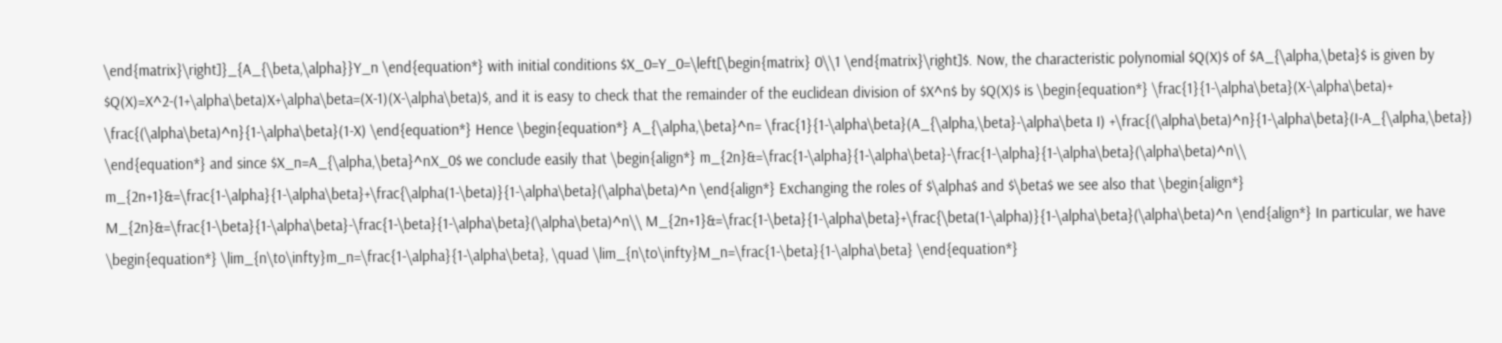\end{matrix}\right]}_{A_{\beta,\alpha}}Y_n \end{equation*} with initial conditions $X_0=Y_0=\left[\begin{matrix} 0\\1 \end{matrix}\right]$. Now, the characteristic polynomial $Q(X)$ of $A_{\alpha,\beta}$ is given by $Q(X)=X^2-(1+\alpha\beta)X+\alpha\beta=(X-1)(X-\alpha\beta)$, and it is easy to check that the remainder of the euclidean division of $X^n$ by $Q(X)$ is \begin{equation*} \frac{1}{1-\alpha\beta}(X-\alpha\beta)+ \frac{(\alpha\beta)^n}{1-\alpha\beta}(1-X) \end{equation*} Hence \begin{equation*} A_{\alpha,\beta}^n= \frac{1}{1-\alpha\beta}(A_{\alpha,\beta}-\alpha\beta I) +\frac{(\alpha\beta)^n}{1-\alpha\beta}(I-A_{\alpha,\beta}) \end{equation*} and since $X_n=A_{\alpha,\beta}^nX_0$ we conclude easily that \begin{align*} m_{2n}&=\frac{1-\alpha}{1-\alpha\beta}-\frac{1-\alpha}{1-\alpha\beta}(\alpha\beta)^n\\ m_{2n+1}&=\frac{1-\alpha}{1-\alpha\beta}+\frac{\alpha(1-\beta)}{1-\alpha\beta}(\alpha\beta)^n \end{align*} Exchanging the roles of $\alpha$ and $\beta$ we see also that \begin{align*} M_{2n}&=\frac{1-\beta}{1-\alpha\beta}-\frac{1-\beta}{1-\alpha\beta}(\alpha\beta)^n\\ M_{2n+1}&=\frac{1-\beta}{1-\alpha\beta}+\frac{\beta(1-\alpha)}{1-\alpha\beta}(\alpha\beta)^n \end{align*} In particular, we have \begin{equation*} \lim_{n\to\infty}m_n=\frac{1-\alpha}{1-\alpha\beta}, \quad \lim_{n\to\infty}M_n=\frac{1-\beta}{1-\alpha\beta} \end{equation*}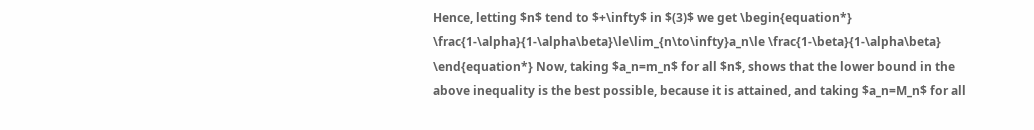Hence, letting $n$ tend to $+\infty$ in $(3)$ we get \begin{equation*} \frac{1-\alpha}{1-\alpha\beta}\le\lim_{n\to\infty}a_n\le \frac{1-\beta}{1-\alpha\beta} \end{equation*} Now, taking $a_n=m_n$ for all $n$, shows that the lower bound in the above inequality is the best possible, because it is attained, and taking $a_n=M_n$ for all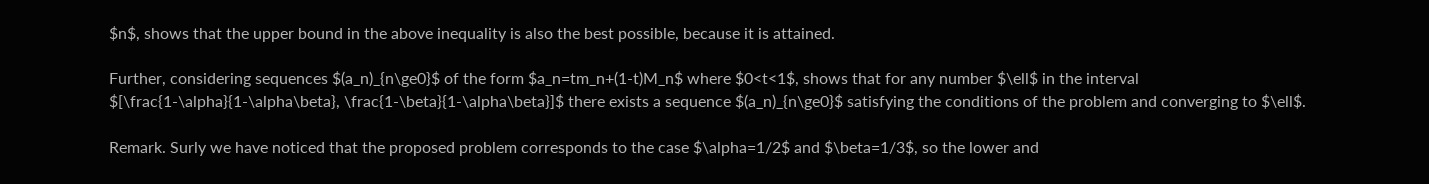$n$, shows that the upper bound in the above inequality is also the best possible, because it is attained.

Further, considering sequences $(a_n)_{n\ge0}$ of the form $a_n=tm_n+(1-t)M_n$ where $0<t<1$, shows that for any number $\ell$ in the interval $[\frac{1-\alpha}{1-\alpha\beta}, \frac{1-\beta}{1-\alpha\beta}]$ there exists a sequence $(a_n)_{n\ge0}$ satisfying the conditions of the problem and converging to $\ell$.

Remark. Surly we have noticed that the proposed problem corresponds to the case $\alpha=1/2$ and $\beta=1/3$, so the lower and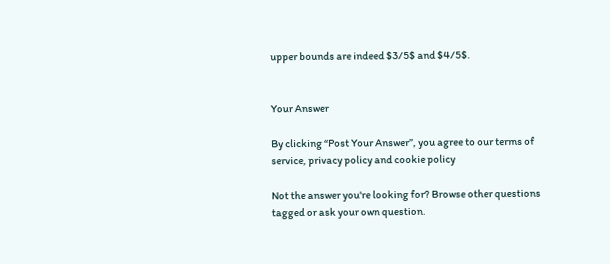upper bounds are indeed $3/5$ and $4/5$.


Your Answer

By clicking “Post Your Answer”, you agree to our terms of service, privacy policy and cookie policy

Not the answer you're looking for? Browse other questions tagged or ask your own question.